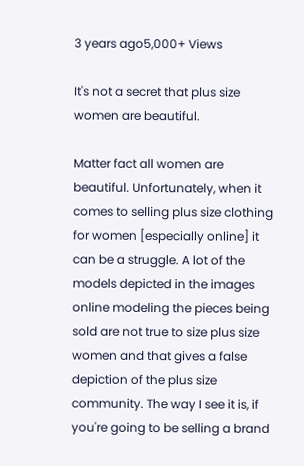3 years ago5,000+ Views

It's not a secret that plus size women are beautiful.

Matter fact all women are beautiful. Unfortunately, when it comes to selling plus size clothing for women [especially online] it can be a struggle. A lot of the models depicted in the images online modeling the pieces being sold are not true to size plus size women and that gives a false depiction of the plus size community. The way I see it is, if you're going to be selling a brand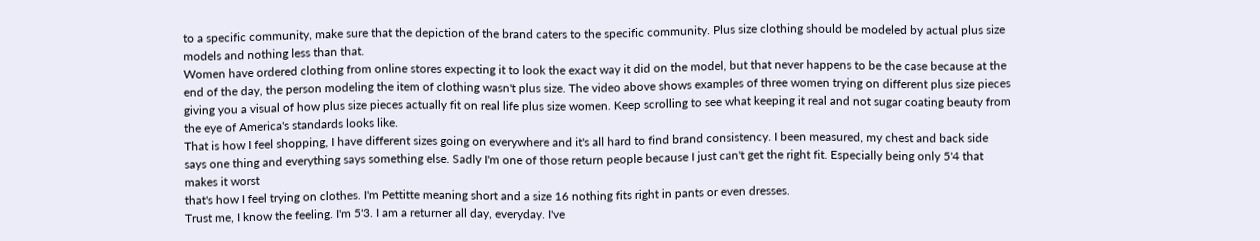to a specific community, make sure that the depiction of the brand caters to the specific community. Plus size clothing should be modeled by actual plus size models and nothing less than that.
Women have ordered clothing from online stores expecting it to look the exact way it did on the model, but that never happens to be the case because at the end of the day, the person modeling the item of clothing wasn't plus size. The video above shows examples of three women trying on different plus size pieces giving you a visual of how plus size pieces actually fit on real life plus size women. Keep scrolling to see what keeping it real and not sugar coating beauty from the eye of America's standards looks like.
That is how I feel shopping, I have different sizes going on everywhere and it's all hard to find brand consistency. I been measured, my chest and back side says one thing and everything says something else. Sadly I'm one of those return people because I just can't get the right fit. Especially being only 5'4 that makes it worst
that's how I feel trying on clothes. I'm Pettitte meaning short and a size 16 nothing fits right in pants or even dresses.
Trust me, I know the feeling. I'm 5'3. I am a returner all day, everyday. I've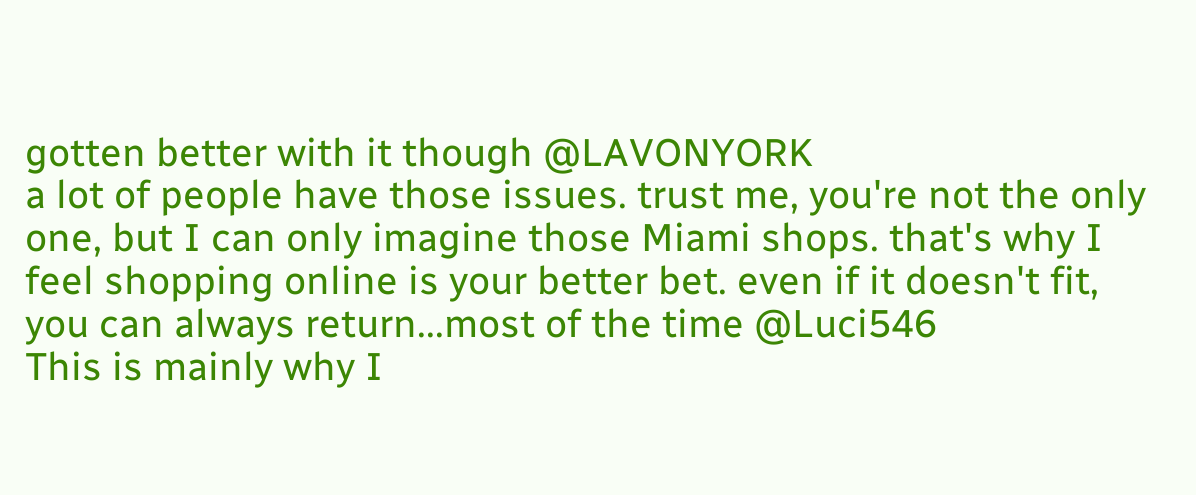gotten better with it though @LAVONYORK
a lot of people have those issues. trust me, you're not the only one, but I can only imagine those Miami shops. that's why I feel shopping online is your better bet. even if it doesn't fit, you can always return...most of the time @Luci546
This is mainly why I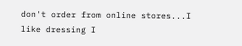don't order from online stores...I like dressing I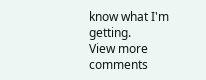know what I'm getting.
View more comments